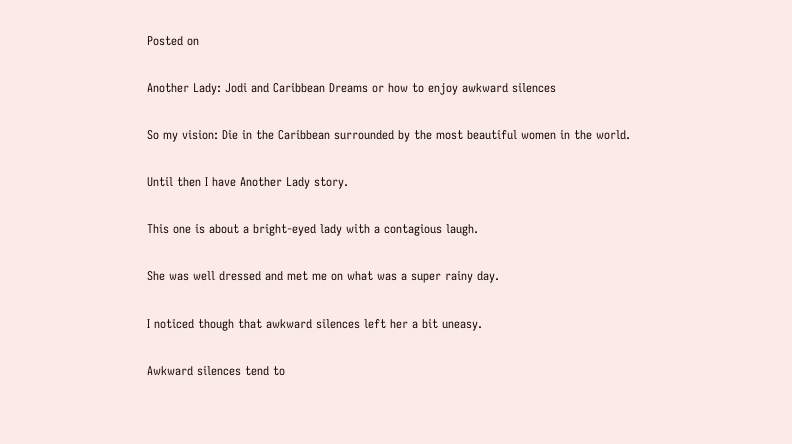Posted on

Another Lady: Jodi and Caribbean Dreams or how to enjoy awkward silences

So my vision: Die in the Caribbean surrounded by the most beautiful women in the world.

Until then I have Another Lady story.

This one is about a bright-eyed lady with a contagious laugh.

She was well dressed and met me on what was a super rainy day.

I noticed though that awkward silences left her a bit uneasy.

Awkward silences tend to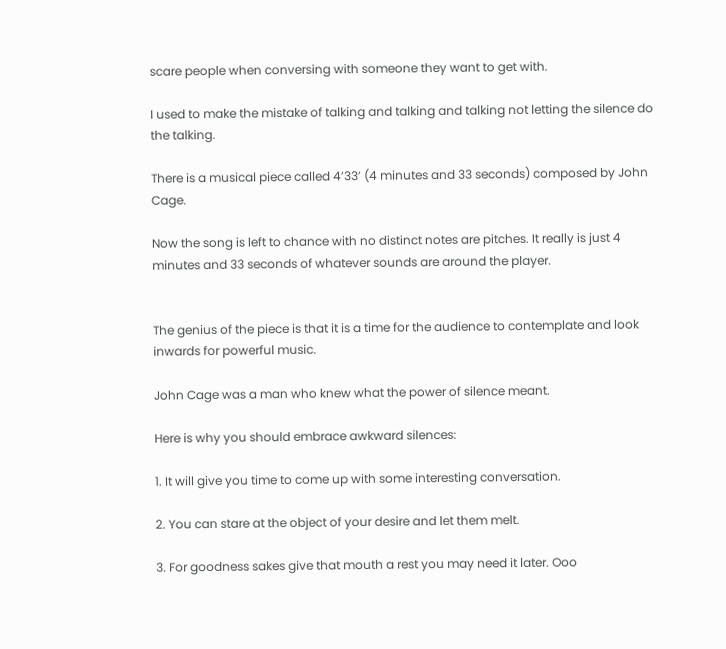scare people when conversing with someone they want to get with.

I used to make the mistake of talking and talking and talking not letting the silence do the talking.

There is a musical piece called 4’33’ (4 minutes and 33 seconds) composed by John Cage.

Now the song is left to chance with no distinct notes are pitches. It really is just 4 minutes and 33 seconds of whatever sounds are around the player.


The genius of the piece is that it is a time for the audience to contemplate and look inwards for powerful music.

John Cage was a man who knew what the power of silence meant.

Here is why you should embrace awkward silences:

1. It will give you time to come up with some interesting conversation.

2. You can stare at the object of your desire and let them melt.

3. For goodness sakes give that mouth a rest you may need it later. Ooo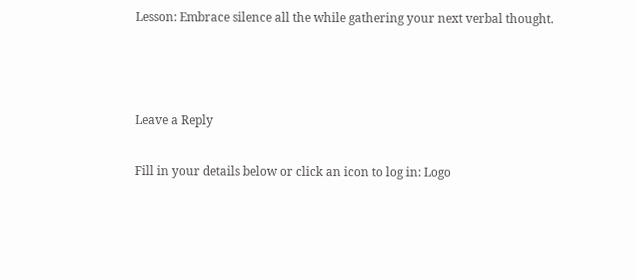Lesson: Embrace silence all the while gathering your next verbal thought.



Leave a Reply

Fill in your details below or click an icon to log in: Logo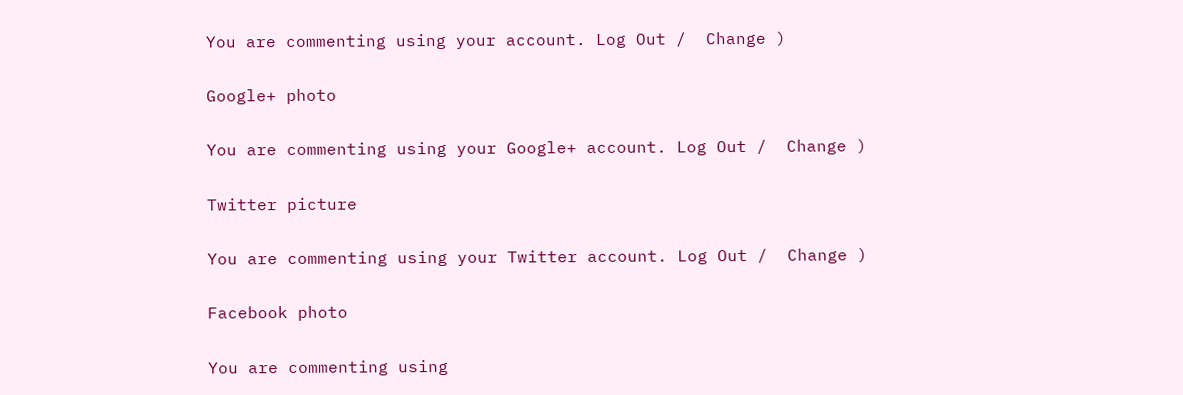You are commenting using your account. Log Out /  Change )

Google+ photo

You are commenting using your Google+ account. Log Out /  Change )

Twitter picture

You are commenting using your Twitter account. Log Out /  Change )

Facebook photo

You are commenting using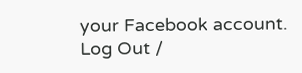your Facebook account. Log Out /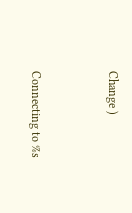Change )


Connecting to %s